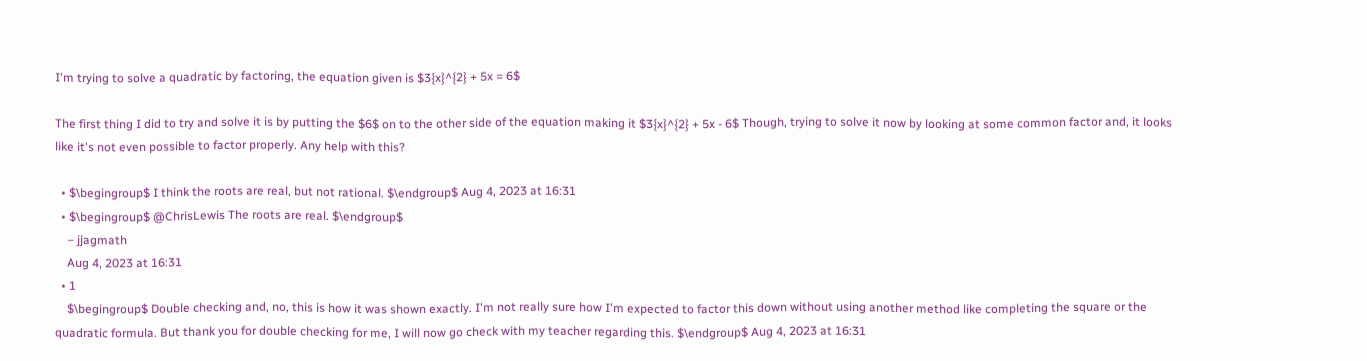I'm trying to solve a quadratic by factoring, the equation given is $3{x}^{2} + 5x = 6$

The first thing I did to try and solve it is by putting the $6$ on to the other side of the equation making it $3{x}^{2} + 5x - 6$ Though, trying to solve it now by looking at some common factor and, it looks like it's not even possible to factor properly. Any help with this?

  • $\begingroup$ I think the roots are real, but not rational. $\endgroup$ Aug 4, 2023 at 16:31
  • $\begingroup$ @ChrisLewis The roots are real. $\endgroup$
    – jjagmath
    Aug 4, 2023 at 16:31
  • 1
    $\begingroup$ Double checking and, no, this is how it was shown exactly. I'm not really sure how I'm expected to factor this down without using another method like completing the square or the quadratic formula. But thank you for double checking for me, I will now go check with my teacher regarding this. $\endgroup$ Aug 4, 2023 at 16:31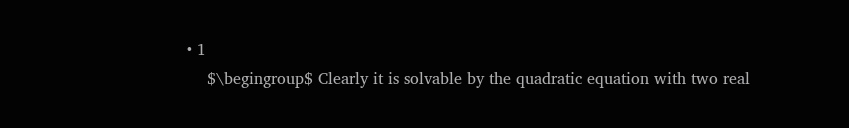• 1
    $\begingroup$ Clearly it is solvable by the quadratic equation with two real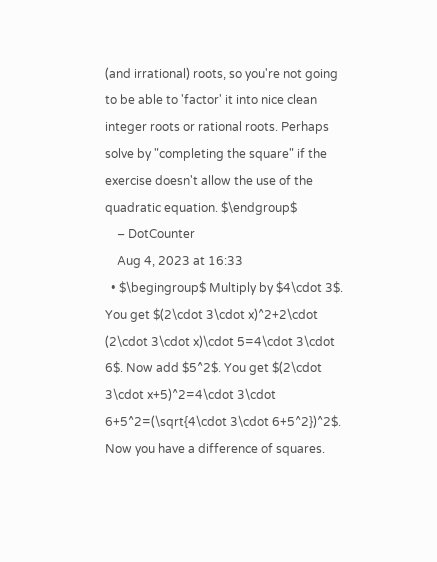(and irrational) roots, so you're not going to be able to 'factor' it into nice clean integer roots or rational roots. Perhaps solve by "completing the square" if the exercise doesn't allow the use of the quadratic equation. $\endgroup$
    – DotCounter
    Aug 4, 2023 at 16:33
  • $\begingroup$ Multiply by $4\cdot 3$. You get $(2\cdot 3\cdot x)^2+2\cdot (2\cdot 3\cdot x)\cdot 5=4\cdot 3\cdot 6$. Now add $5^2$. You get $(2\cdot 3\cdot x+5)^2=4\cdot 3\cdot 6+5^2=(\sqrt{4\cdot 3\cdot 6+5^2})^2$. Now you have a difference of squares.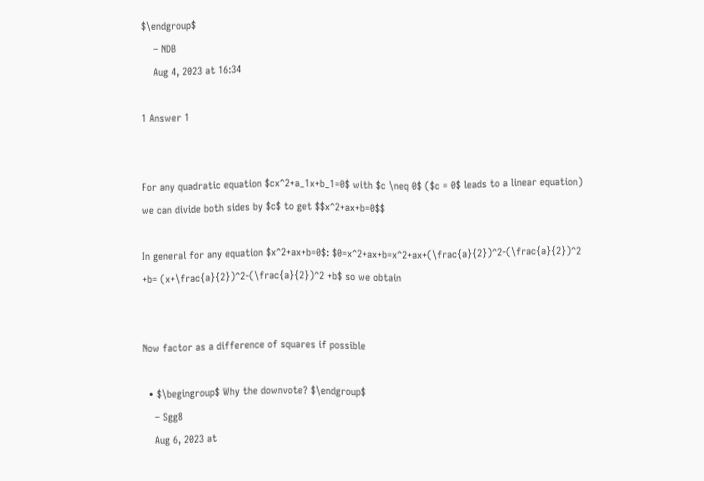$\endgroup$
    – NDB
    Aug 4, 2023 at 16:34

1 Answer 1


For any quadratic equation $cx^2+a_1x+b_1=0$ with $c \neq 0$ ($c = 0$ leads to a linear equation) we can divide both sides by $c$ to get $$x^2+ax+b=0$$

In general for any equation $x^2+ax+b=0$: $0=x^2+ax+b=x^2+ax+(\frac{a}{2})^2-(\frac{a}{2})^2 +b= (x+\frac{a}{2})^2-(\frac{a}{2})^2 +b$ so we obtain


Now factor as a difference of squares if possible

  • $\begingroup$ Why the downvote? $\endgroup$
    – Sgg8
    Aug 6, 2023 at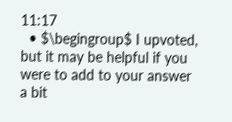11:17
  • $\begingroup$ I upvoted, but it may be helpful if you were to add to your answer a bit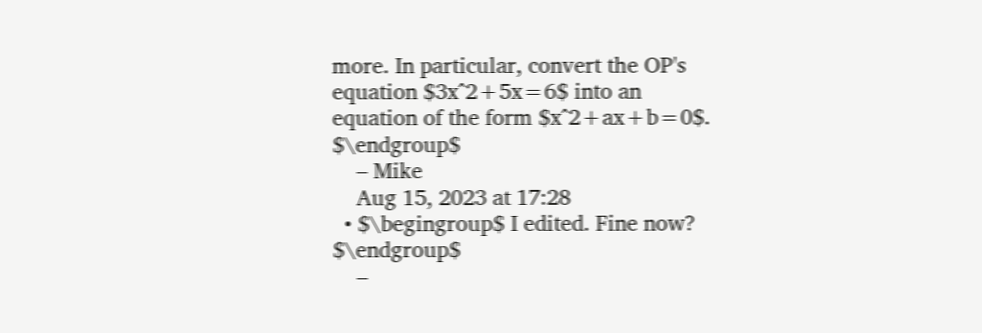more. In particular, convert the OP's equation $3x^2+5x=6$ into an equation of the form $x^2+ax+b=0$. $\endgroup$
    – Mike
    Aug 15, 2023 at 17:28
  • $\begingroup$ I edited. Fine now? $\endgroup$
    –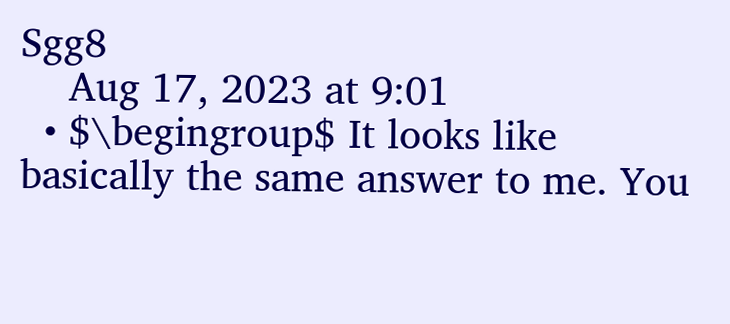Sgg8
    Aug 17, 2023 at 9:01
  • $\begingroup$ It looks like basically the same answer to me. You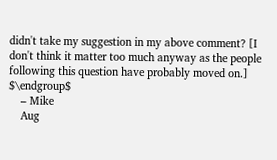didn't take my suggestion in my above comment? [I don't think it matter too much anyway as the people following this question have probably moved on.] $\endgroup$
    – Mike
    Aug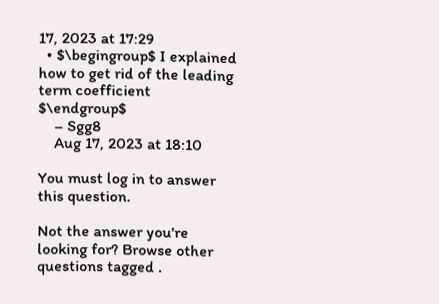17, 2023 at 17:29
  • $\begingroup$ I explained how to get rid of the leading term coefficient $\endgroup$
    – Sgg8
    Aug 17, 2023 at 18:10

You must log in to answer this question.

Not the answer you're looking for? Browse other questions tagged .